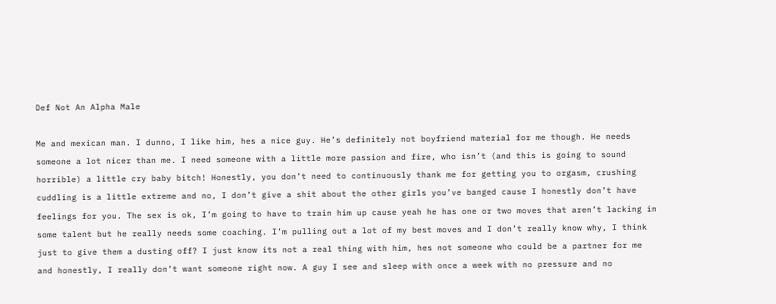Def Not An Alpha Male

Me and mexican man. I dunno, I like him, hes a nice guy. He’s definitely not boyfriend material for me though. He needs someone a lot nicer than me. I need someone with a little more passion and fire, who isn’t (and this is going to sound horrible) a little cry baby bitch! Honestly, you don’t need to continuously thank me for getting you to orgasm, crushing cuddling is a little extreme and no, I don’t give a shit about the other girls you’ve banged cause I honestly don’t have feelings for you. The sex is ok, I’m going to have to train him up cause yeah he has one or two moves that aren’t lacking in some talent but he really needs some coaching. I’m pulling out a lot of my best moves and I don’t really know why, I think just to give them a dusting off? I just know its not a real thing with him, hes not someone who could be a partner for me and honestly, I really don’t want someone right now. A guy I see and sleep with once a week with no pressure and no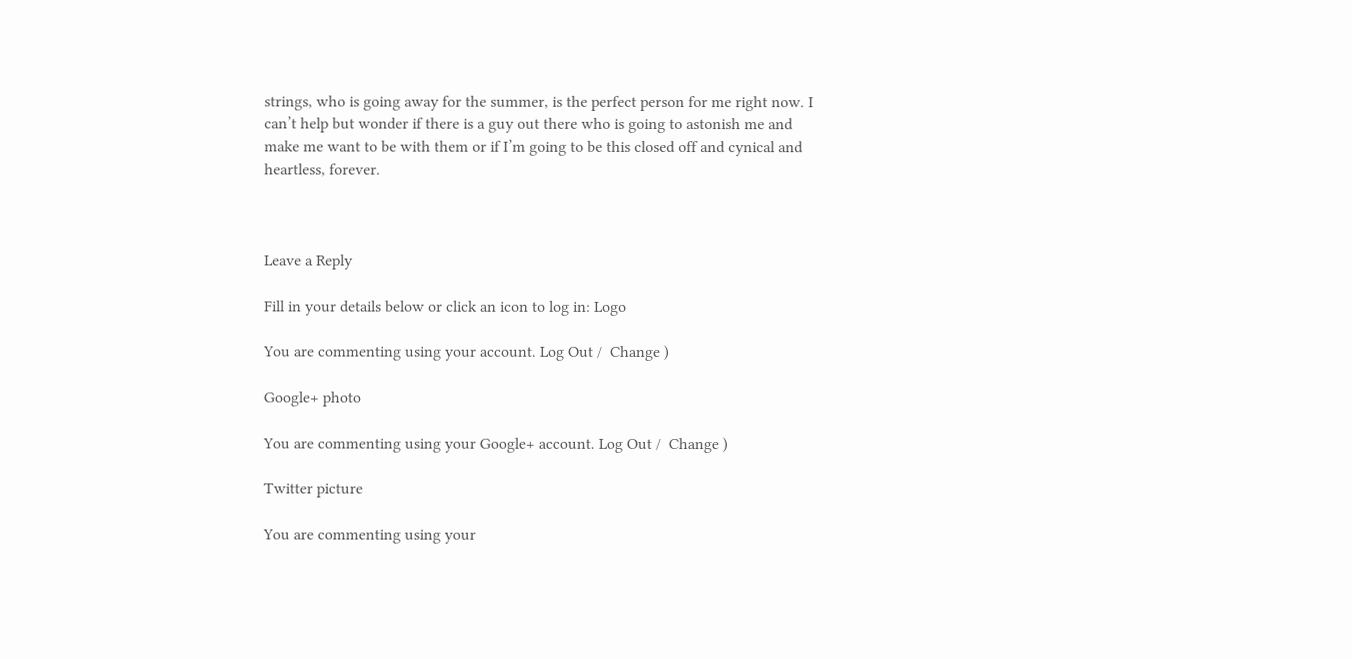strings, who is going away for the summer, is the perfect person for me right now. I can’t help but wonder if there is a guy out there who is going to astonish me and make me want to be with them or if I’m going to be this closed off and cynical and heartless, forever.



Leave a Reply

Fill in your details below or click an icon to log in: Logo

You are commenting using your account. Log Out /  Change )

Google+ photo

You are commenting using your Google+ account. Log Out /  Change )

Twitter picture

You are commenting using your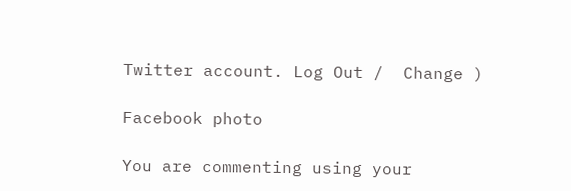Twitter account. Log Out /  Change )

Facebook photo

You are commenting using your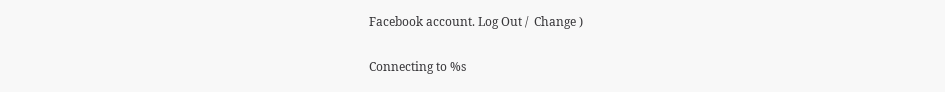Facebook account. Log Out /  Change )


Connecting to %s